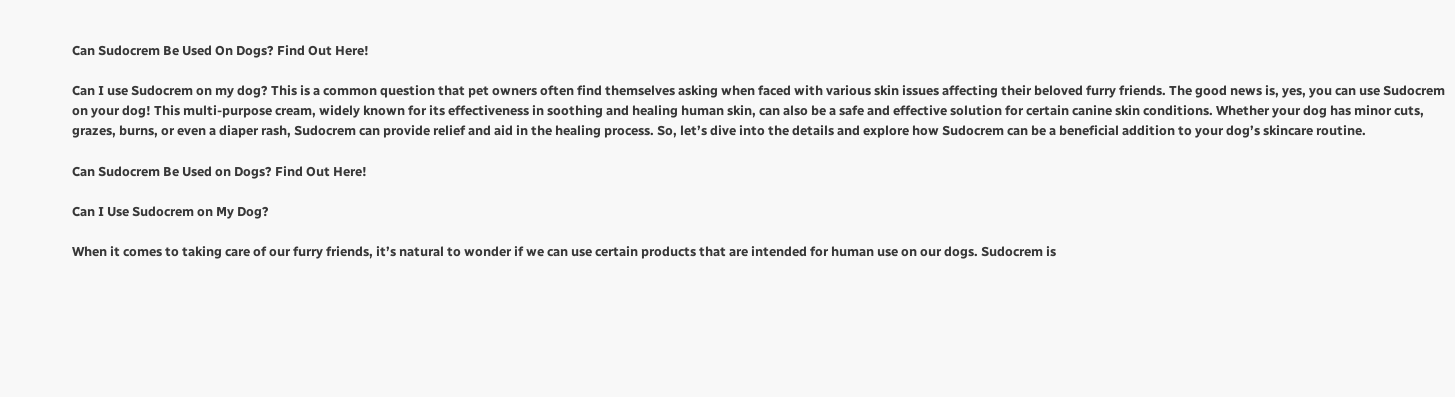Can Sudocrem Be Used On Dogs? Find Out Here!

Can I use Sudocrem on my dog? This is a common question that pet owners often find themselves asking when faced with various skin issues affecting their beloved furry friends. The good news is, yes, you can use Sudocrem on your dog! This multi-purpose cream, widely known for its effectiveness in soothing and healing human skin, can also be a safe and effective solution for certain canine skin conditions. Whether your dog has minor cuts, grazes, burns, or even a diaper rash, Sudocrem can provide relief and aid in the healing process. So, let’s dive into the details and explore how Sudocrem can be a beneficial addition to your dog’s skincare routine.

Can Sudocrem Be Used on Dogs? Find Out Here!

Can I Use Sudocrem on My Dog?

When it comes to taking care of our furry friends, it’s natural to wonder if we can use certain products that are intended for human use on our dogs. Sudocrem is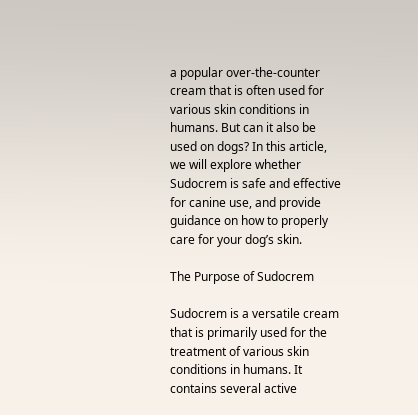a popular over-the-counter cream that is often used for various skin conditions in humans. But can it also be used on dogs? In this article, we will explore whether Sudocrem is safe and effective for canine use, and provide guidance on how to properly care for your dog’s skin.

The Purpose of Sudocrem

Sudocrem is a versatile cream that is primarily used for the treatment of various skin conditions in humans. It contains several active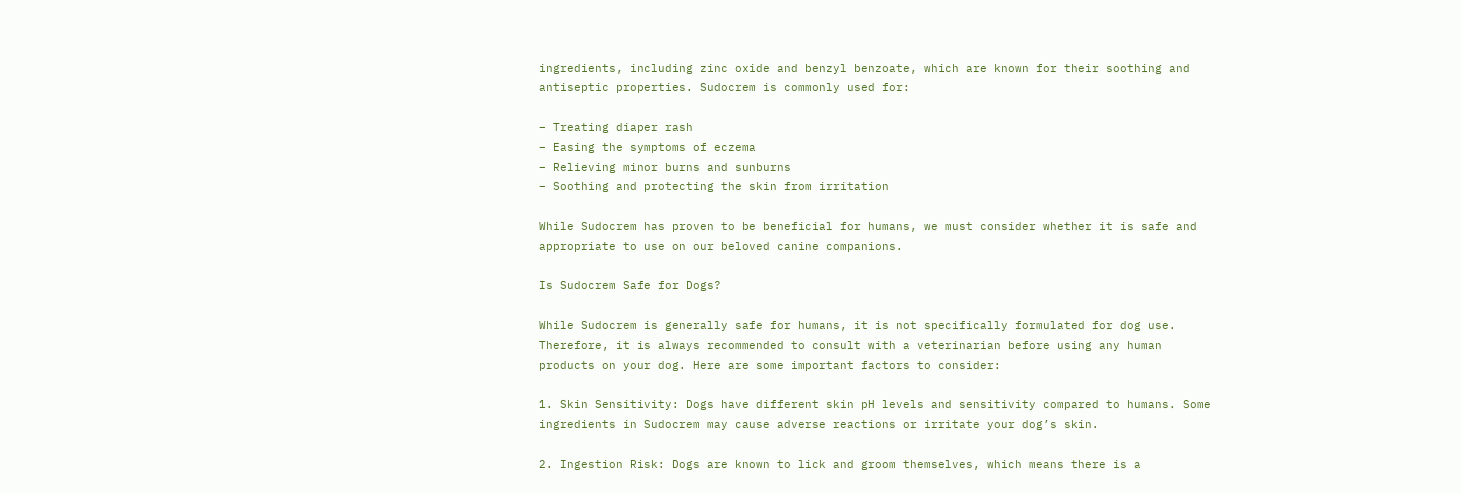ingredients, including zinc oxide and benzyl benzoate, which are known for their soothing and antiseptic properties. Sudocrem is commonly used for:

– Treating diaper rash
– Easing the symptoms of eczema
– Relieving minor burns and sunburns
– Soothing and protecting the skin from irritation

While Sudocrem has proven to be beneficial for humans, we must consider whether it is safe and appropriate to use on our beloved canine companions.

Is Sudocrem Safe for Dogs?

While Sudocrem is generally safe for humans, it is not specifically formulated for dog use. Therefore, it is always recommended to consult with a veterinarian before using any human products on your dog. Here are some important factors to consider:

1. Skin Sensitivity: Dogs have different skin pH levels and sensitivity compared to humans. Some ingredients in Sudocrem may cause adverse reactions or irritate your dog’s skin.

2. Ingestion Risk: Dogs are known to lick and groom themselves, which means there is a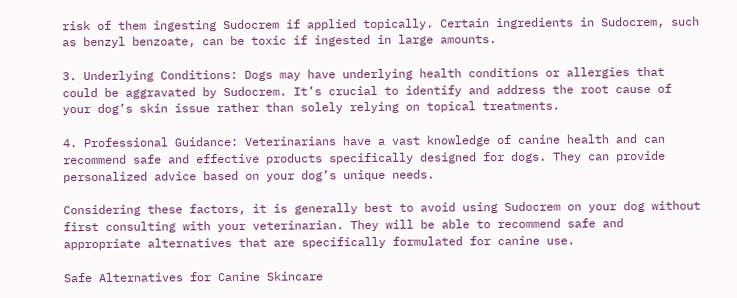risk of them ingesting Sudocrem if applied topically. Certain ingredients in Sudocrem, such as benzyl benzoate, can be toxic if ingested in large amounts.

3. Underlying Conditions: Dogs may have underlying health conditions or allergies that could be aggravated by Sudocrem. It’s crucial to identify and address the root cause of your dog’s skin issue rather than solely relying on topical treatments.

4. Professional Guidance: Veterinarians have a vast knowledge of canine health and can recommend safe and effective products specifically designed for dogs. They can provide personalized advice based on your dog’s unique needs.

Considering these factors, it is generally best to avoid using Sudocrem on your dog without first consulting with your veterinarian. They will be able to recommend safe and appropriate alternatives that are specifically formulated for canine use.

Safe Alternatives for Canine Skincare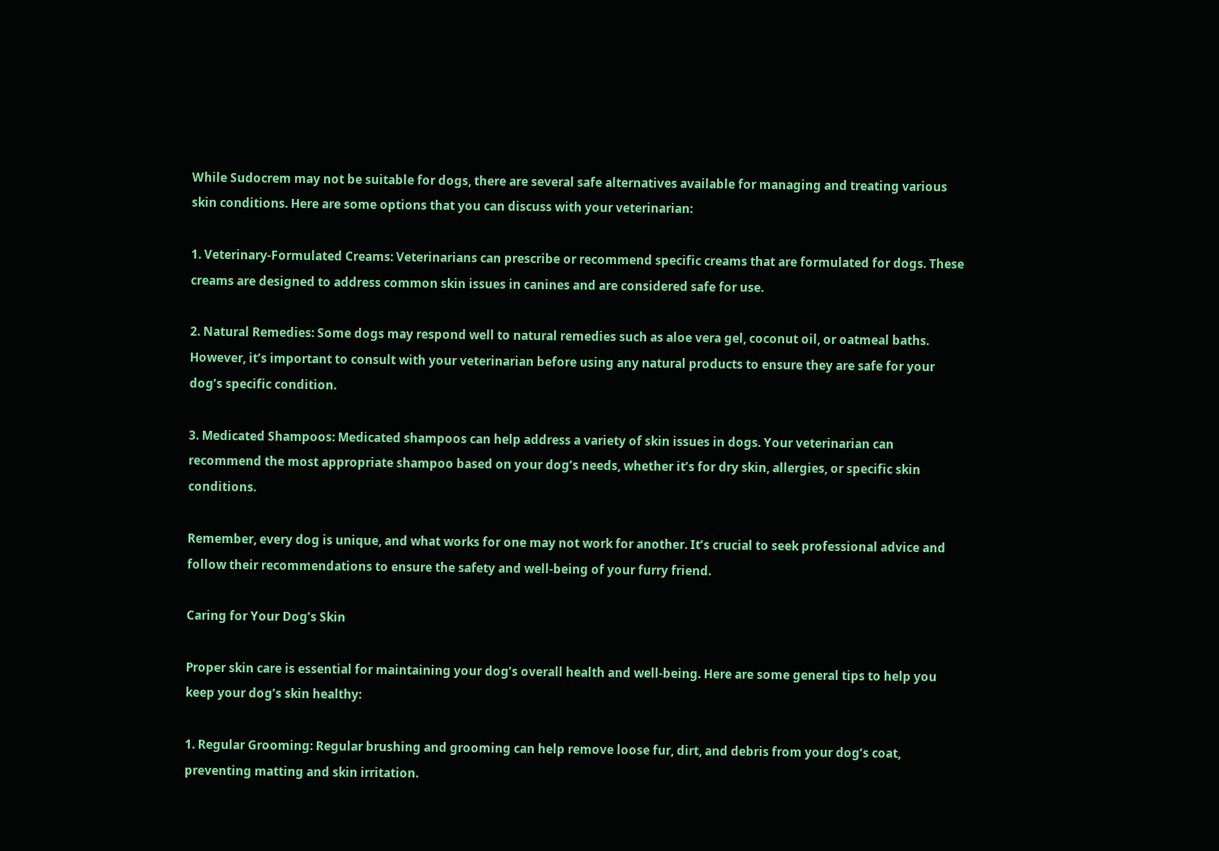While Sudocrem may not be suitable for dogs, there are several safe alternatives available for managing and treating various skin conditions. Here are some options that you can discuss with your veterinarian:

1. Veterinary-Formulated Creams: Veterinarians can prescribe or recommend specific creams that are formulated for dogs. These creams are designed to address common skin issues in canines and are considered safe for use.

2. Natural Remedies: Some dogs may respond well to natural remedies such as aloe vera gel, coconut oil, or oatmeal baths. However, it’s important to consult with your veterinarian before using any natural products to ensure they are safe for your dog’s specific condition.

3. Medicated Shampoos: Medicated shampoos can help address a variety of skin issues in dogs. Your veterinarian can recommend the most appropriate shampoo based on your dog’s needs, whether it’s for dry skin, allergies, or specific skin conditions.

Remember, every dog is unique, and what works for one may not work for another. It’s crucial to seek professional advice and follow their recommendations to ensure the safety and well-being of your furry friend.

Caring for Your Dog’s Skin

Proper skin care is essential for maintaining your dog’s overall health and well-being. Here are some general tips to help you keep your dog’s skin healthy:

1. Regular Grooming: Regular brushing and grooming can help remove loose fur, dirt, and debris from your dog’s coat, preventing matting and skin irritation.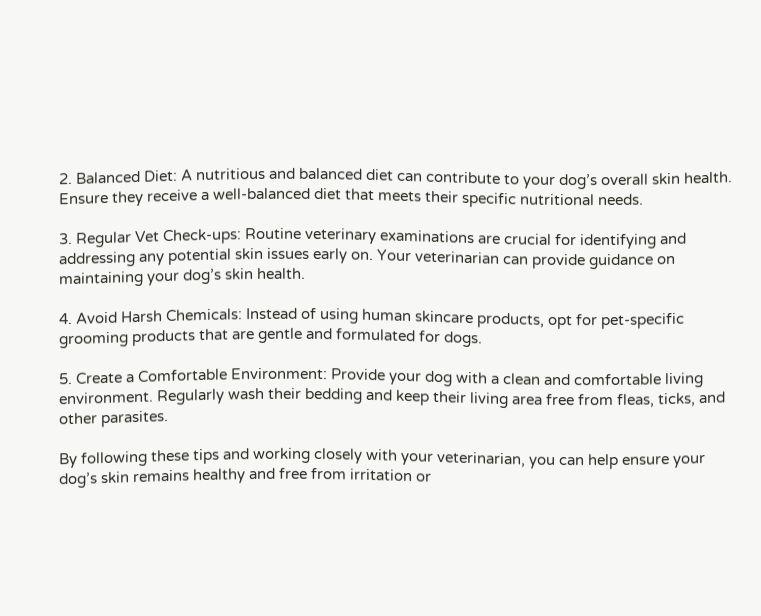2. Balanced Diet: A nutritious and balanced diet can contribute to your dog’s overall skin health. Ensure they receive a well-balanced diet that meets their specific nutritional needs.

3. Regular Vet Check-ups: Routine veterinary examinations are crucial for identifying and addressing any potential skin issues early on. Your veterinarian can provide guidance on maintaining your dog’s skin health.

4. Avoid Harsh Chemicals: Instead of using human skincare products, opt for pet-specific grooming products that are gentle and formulated for dogs.

5. Create a Comfortable Environment: Provide your dog with a clean and comfortable living environment. Regularly wash their bedding and keep their living area free from fleas, ticks, and other parasites.

By following these tips and working closely with your veterinarian, you can help ensure your dog’s skin remains healthy and free from irritation or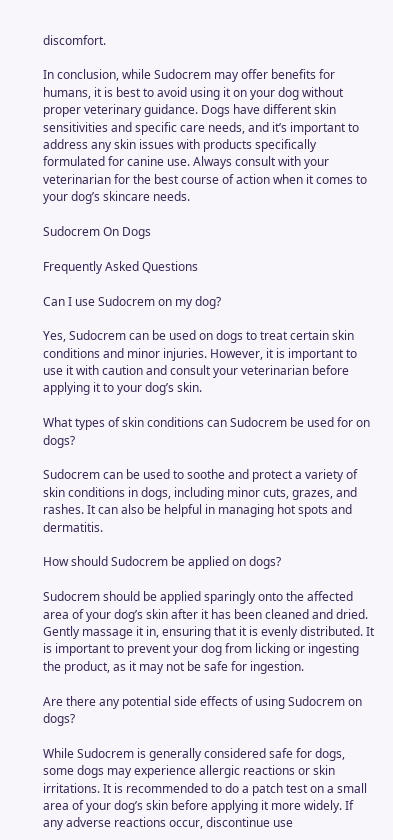discomfort.

In conclusion, while Sudocrem may offer benefits for humans, it is best to avoid using it on your dog without proper veterinary guidance. Dogs have different skin sensitivities and specific care needs, and it’s important to address any skin issues with products specifically formulated for canine use. Always consult with your veterinarian for the best course of action when it comes to your dog’s skincare needs.

Sudocrem On Dogs

Frequently Asked Questions

Can I use Sudocrem on my dog?

Yes, Sudocrem can be used on dogs to treat certain skin conditions and minor injuries. However, it is important to use it with caution and consult your veterinarian before applying it to your dog’s skin.

What types of skin conditions can Sudocrem be used for on dogs?

Sudocrem can be used to soothe and protect a variety of skin conditions in dogs, including minor cuts, grazes, and rashes. It can also be helpful in managing hot spots and dermatitis.

How should Sudocrem be applied on dogs?

Sudocrem should be applied sparingly onto the affected area of your dog’s skin after it has been cleaned and dried. Gently massage it in, ensuring that it is evenly distributed. It is important to prevent your dog from licking or ingesting the product, as it may not be safe for ingestion.

Are there any potential side effects of using Sudocrem on dogs?

While Sudocrem is generally considered safe for dogs, some dogs may experience allergic reactions or skin irritations. It is recommended to do a patch test on a small area of your dog’s skin before applying it more widely. If any adverse reactions occur, discontinue use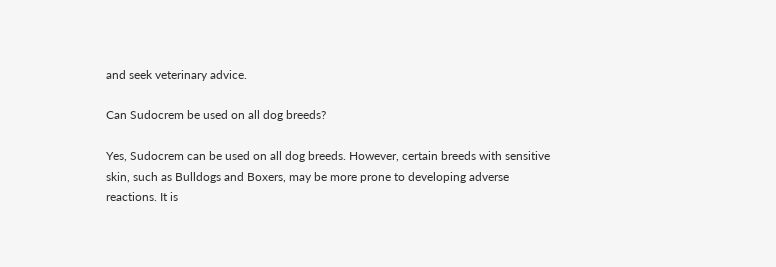and seek veterinary advice.

Can Sudocrem be used on all dog breeds?

Yes, Sudocrem can be used on all dog breeds. However, certain breeds with sensitive skin, such as Bulldogs and Boxers, may be more prone to developing adverse reactions. It is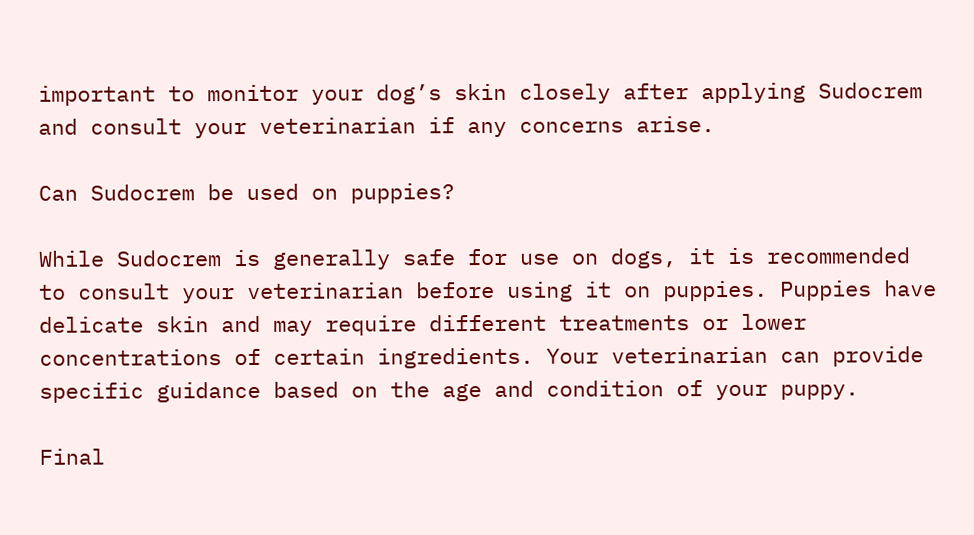important to monitor your dog’s skin closely after applying Sudocrem and consult your veterinarian if any concerns arise.

Can Sudocrem be used on puppies?

While Sudocrem is generally safe for use on dogs, it is recommended to consult your veterinarian before using it on puppies. Puppies have delicate skin and may require different treatments or lower concentrations of certain ingredients. Your veterinarian can provide specific guidance based on the age and condition of your puppy.

Final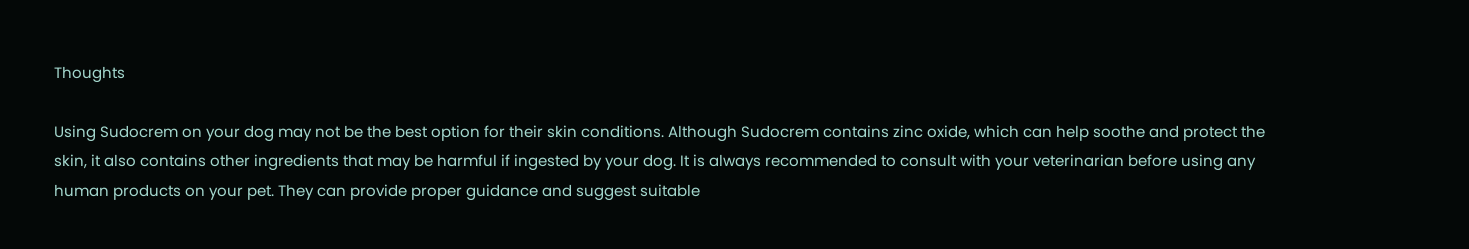Thoughts

Using Sudocrem on your dog may not be the best option for their skin conditions. Although Sudocrem contains zinc oxide, which can help soothe and protect the skin, it also contains other ingredients that may be harmful if ingested by your dog. It is always recommended to consult with your veterinarian before using any human products on your pet. They can provide proper guidance and suggest suitable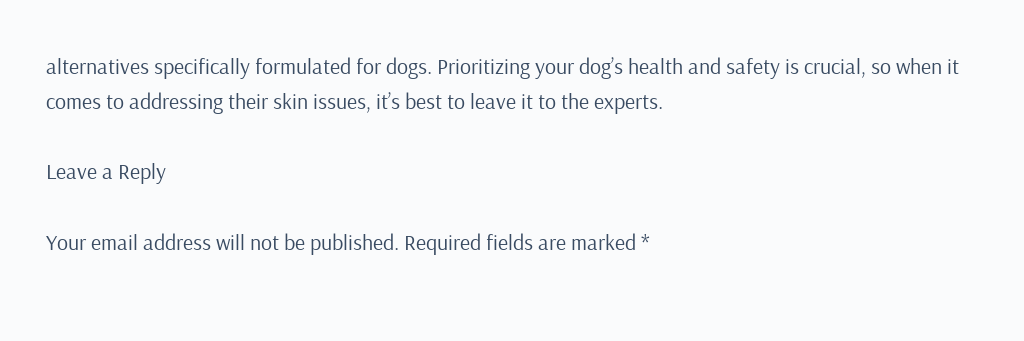alternatives specifically formulated for dogs. Prioritizing your dog’s health and safety is crucial, so when it comes to addressing their skin issues, it’s best to leave it to the experts.

Leave a Reply

Your email address will not be published. Required fields are marked *